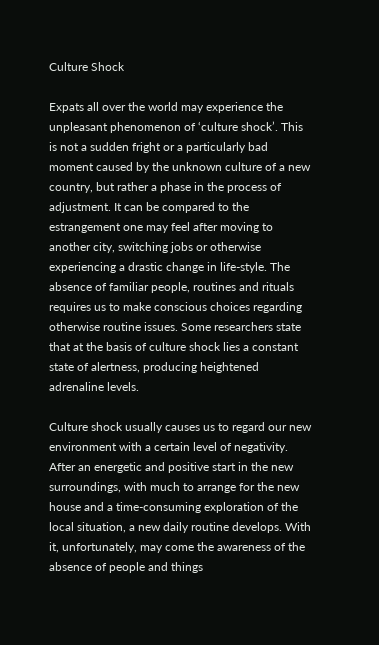Culture Shock

Expats all over the world may experience the unpleasant phenomenon of ‘culture shock’. This is not a sudden fright or a particularly bad moment caused by the unknown culture of a new country, but rather a phase in the process of adjustment. It can be compared to the estrangement one may feel after moving to another city, switching jobs or otherwise experiencing a drastic change in life-style. The absence of familiar people, routines and rituals requires us to make conscious choices regarding otherwise routine issues. Some researchers state that at the basis of culture shock lies a constant state of alertness, producing heightened adrenaline levels.

Culture shock usually causes us to regard our new environment with a certain level of negativity. After an energetic and positive start in the new surroundings, with much to arrange for the new house and a time-consuming exploration of the local situation, a new daily routine develops. With it, unfortunately, may come the awareness of the absence of people and things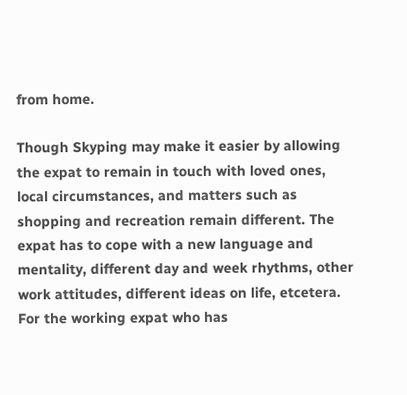from home.

Though Skyping may make it easier by allowing the expat to remain in touch with loved ones, local circumstances, and matters such as shopping and recreation remain different. The expat has to cope with a new language and mentality, different day and week rhythms, other work attitudes, different ideas on life, etcetera. For the working expat who has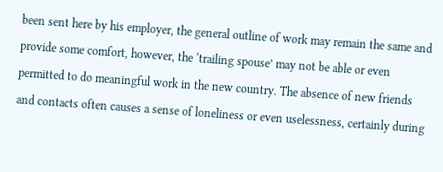been sent here by his employer, the general outline of work may remain the same and provide some comfort, however, the ‘trailing spouse’ may not be able or even permitted to do meaningful work in the new country. The absence of new friends and contacts often causes a sense of loneliness or even uselessness, certainly during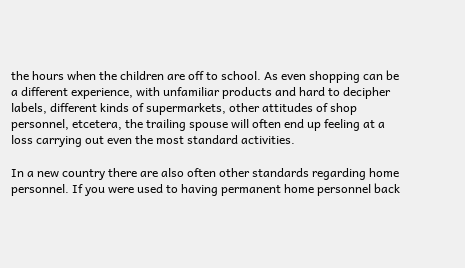the hours when the children are off to school. As even shopping can be a different experience, with unfamiliar products and hard to decipher labels, different kinds of supermarkets, other attitudes of shop personnel, etcetera, the trailing spouse will often end up feeling at a loss carrying out even the most standard activities.

In a new country there are also often other standards regarding home personnel. If you were used to having permanent home personnel back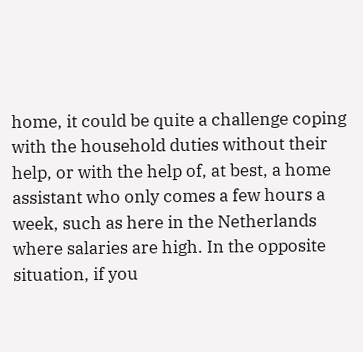home, it could be quite a challenge coping with the household duties without their help, or with the help of, at best, a home assistant who only comes a few hours a week, such as here in the Netherlands where salaries are high. In the opposite situation, if you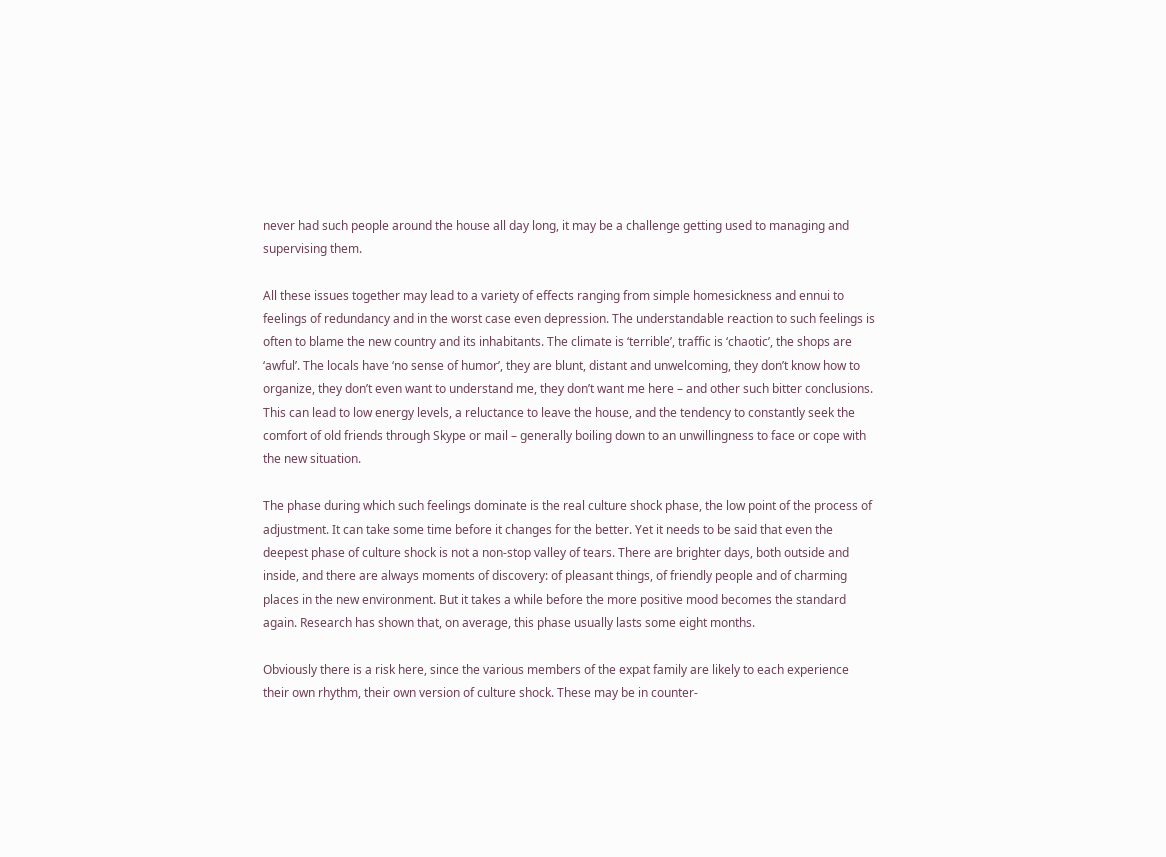never had such people around the house all day long, it may be a challenge getting used to managing and supervising them.

All these issues together may lead to a variety of effects ranging from simple homesickness and ennui to feelings of redundancy and in the worst case even depression. The understandable reaction to such feelings is often to blame the new country and its inhabitants. The climate is ‘terrible’, traffic is ‘chaotic’, the shops are ‘awful’. The locals have ‘no sense of humor’, they are blunt, distant and unwelcoming, they don’t know how to organize, they don’t even want to understand me, they don’t want me here – and other such bitter conclusions. This can lead to low energy levels, a reluctance to leave the house, and the tendency to constantly seek the comfort of old friends through Skype or mail – generally boiling down to an unwillingness to face or cope with the new situation.

The phase during which such feelings dominate is the real culture shock phase, the low point of the process of adjustment. It can take some time before it changes for the better. Yet it needs to be said that even the deepest phase of culture shock is not a non-stop valley of tears. There are brighter days, both outside and inside, and there are always moments of discovery: of pleasant things, of friendly people and of charming places in the new environment. But it takes a while before the more positive mood becomes the standard again. Research has shown that, on average, this phase usually lasts some eight months.

Obviously there is a risk here, since the various members of the expat family are likely to each experience their own rhythm, their own version of culture shock. These may be in counter-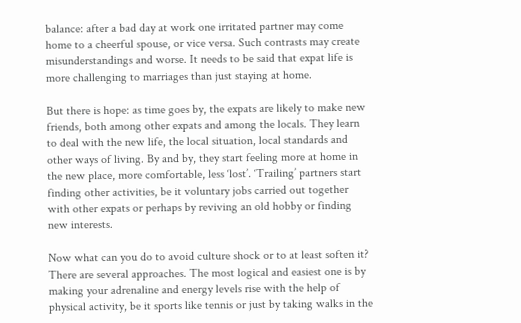balance: after a bad day at work one irritated partner may come home to a cheerful spouse, or vice versa. Such contrasts may create misunderstandings and worse. It needs to be said that expat life is more challenging to marriages than just staying at home.

But there is hope: as time goes by, the expats are likely to make new friends, both among other expats and among the locals. They learn to deal with the new life, the local situation, local standards and other ways of living. By and by, they start feeling more at home in the new place, more comfortable, less ‘lost’. ‘Trailing’ partners start finding other activities, be it voluntary jobs carried out together with other expats or perhaps by reviving an old hobby or finding new interests.

Now what can you do to avoid culture shock or to at least soften it? There are several approaches. The most logical and easiest one is by making your adrenaline and energy levels rise with the help of physical activity, be it sports like tennis or just by taking walks in the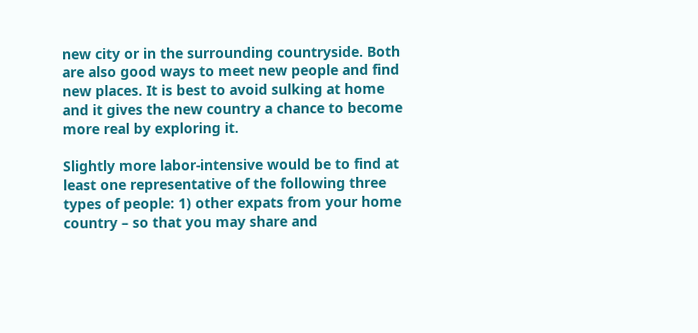new city or in the surrounding countryside. Both are also good ways to meet new people and find new places. It is best to avoid sulking at home and it gives the new country a chance to become more real by exploring it.

Slightly more labor-intensive would be to find at least one representative of the following three types of people: 1) other expats from your home country – so that you may share and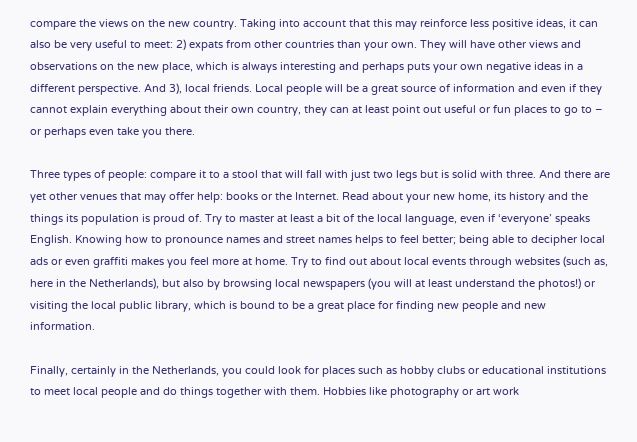compare the views on the new country. Taking into account that this may reinforce less positive ideas, it can also be very useful to meet: 2) expats from other countries than your own. They will have other views and observations on the new place, which is always interesting and perhaps puts your own negative ideas in a different perspective. And 3), local friends. Local people will be a great source of information and even if they cannot explain everything about their own country, they can at least point out useful or fun places to go to – or perhaps even take you there.

Three types of people: compare it to a stool that will fall with just two legs but is solid with three. And there are yet other venues that may offer help: books or the Internet. Read about your new home, its history and the things its population is proud of. Try to master at least a bit of the local language, even if ‘everyone’ speaks English. Knowing how to pronounce names and street names helps to feel better; being able to decipher local ads or even graffiti makes you feel more at home. Try to find out about local events through websites (such as, here in the Netherlands), but also by browsing local newspapers (you will at least understand the photos!) or visiting the local public library, which is bound to be a great place for finding new people and new information.

Finally, certainly in the Netherlands, you could look for places such as hobby clubs or educational institutions to meet local people and do things together with them. Hobbies like photography or art work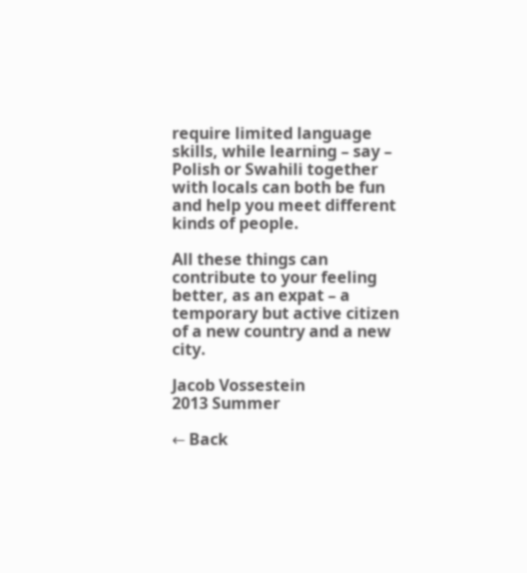require limited language skills, while learning – say – Polish or Swahili together with locals can both be fun and help you meet different kinds of people.

All these things can contribute to your feeling better, as an expat – a temporary but active citizen of a new country and a new city.

Jacob Vossestein
2013 Summer

← Back